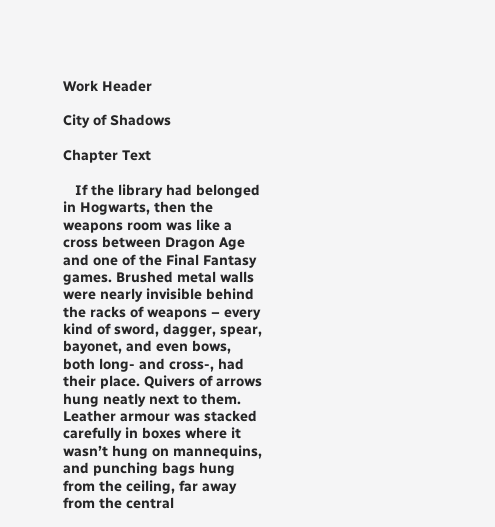Work Header

City of Shadows

Chapter Text

   If the library had belonged in Hogwarts, then the weapons room was like a cross between Dragon Age and one of the Final Fantasy games. Brushed metal walls were nearly invisible behind the racks of weapons – every kind of sword, dagger, spear, bayonet, and even bows, both long- and cross-, had their place. Quivers of arrows hung neatly next to them. Leather armour was stacked carefully in boxes where it wasn’t hung on mannequins, and punching bags hung from the ceiling, far away from the central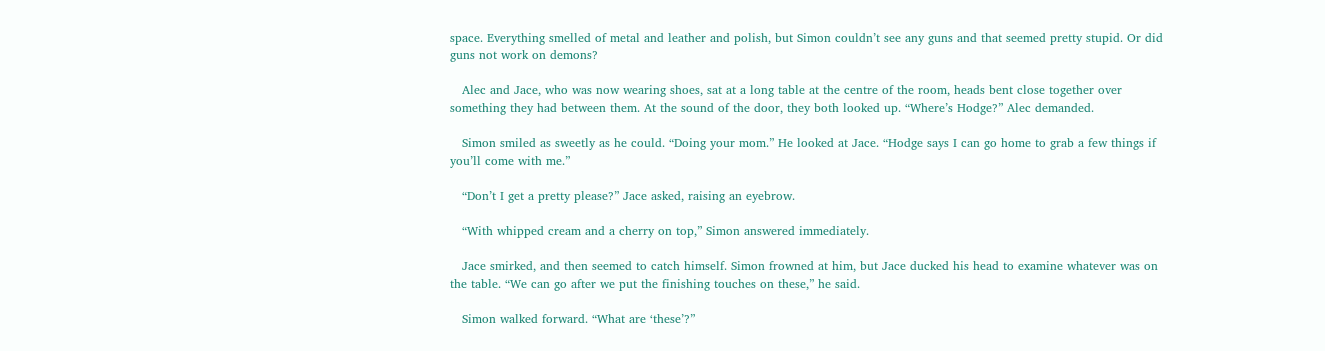space. Everything smelled of metal and leather and polish, but Simon couldn’t see any guns and that seemed pretty stupid. Or did guns not work on demons?

   Alec and Jace, who was now wearing shoes, sat at a long table at the centre of the room, heads bent close together over something they had between them. At the sound of the door, they both looked up. “Where’s Hodge?” Alec demanded.

   Simon smiled as sweetly as he could. “Doing your mom.” He looked at Jace. “Hodge says I can go home to grab a few things if you’ll come with me.”

   “Don’t I get a pretty please?” Jace asked, raising an eyebrow.

   “With whipped cream and a cherry on top,” Simon answered immediately.

   Jace smirked, and then seemed to catch himself. Simon frowned at him, but Jace ducked his head to examine whatever was on the table. “We can go after we put the finishing touches on these,” he said.

   Simon walked forward. “What are ‘these’?”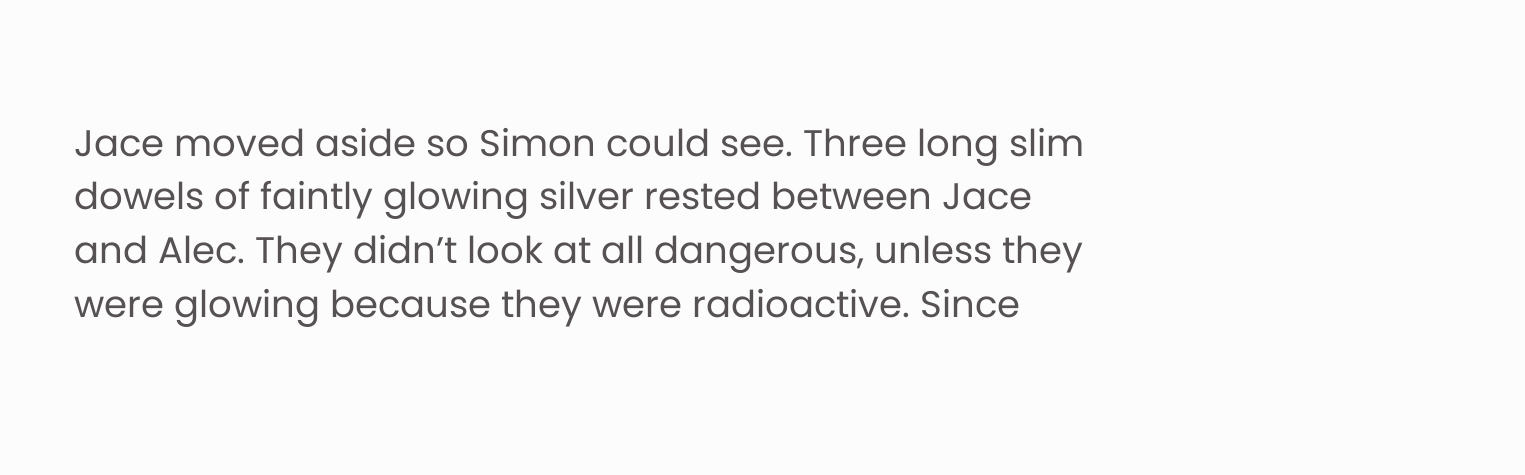Jace moved aside so Simon could see. Three long slim dowels of faintly glowing silver rested between Jace and Alec. They didn’t look at all dangerous, unless they were glowing because they were radioactive. Since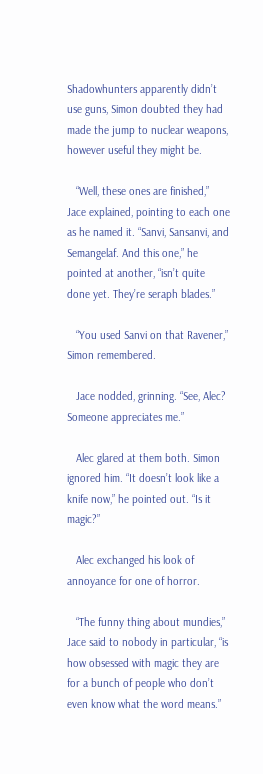Shadowhunters apparently didn’t use guns, Simon doubted they had made the jump to nuclear weapons, however useful they might be.

   “Well, these ones are finished,” Jace explained, pointing to each one as he named it. “Sanvi, Sansanvi, and Semangelaf. And this one,” he pointed at another, “isn’t quite done yet. They’re seraph blades.”

   “You used Sanvi on that Ravener,” Simon remembered.

   Jace nodded, grinning. “See, Alec? Someone appreciates me.”

   Alec glared at them both. Simon ignored him. “It doesn’t look like a knife now,” he pointed out. “Is it magic?”

   Alec exchanged his look of annoyance for one of horror.

   “The funny thing about mundies,” Jace said to nobody in particular, “is how obsessed with magic they are for a bunch of people who don’t even know what the word means.”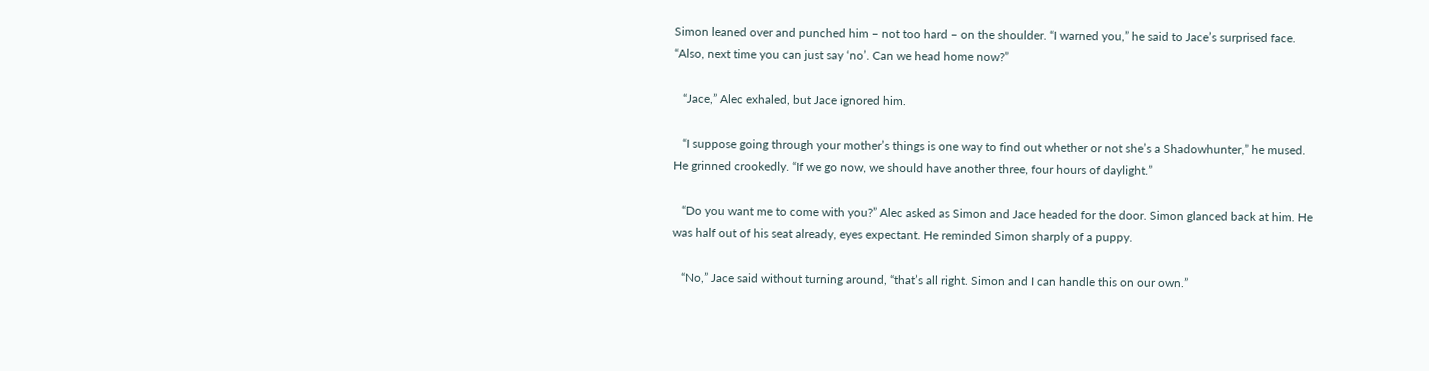Simon leaned over and punched him – not too hard – on the shoulder. “I warned you,” he said to Jace’s surprised face. “Also, next time you can just say ‘no’. Can we head home now?”

   “Jace,” Alec exhaled, but Jace ignored him.

   “I suppose going through your mother’s things is one way to find out whether or not she’s a Shadowhunter,” he mused. He grinned crookedly. “If we go now, we should have another three, four hours of daylight.”

   “Do you want me to come with you?” Alec asked as Simon and Jace headed for the door. Simon glanced back at him. He was half out of his seat already, eyes expectant. He reminded Simon sharply of a puppy.

   “No,” Jace said without turning around, “that’s all right. Simon and I can handle this on our own.”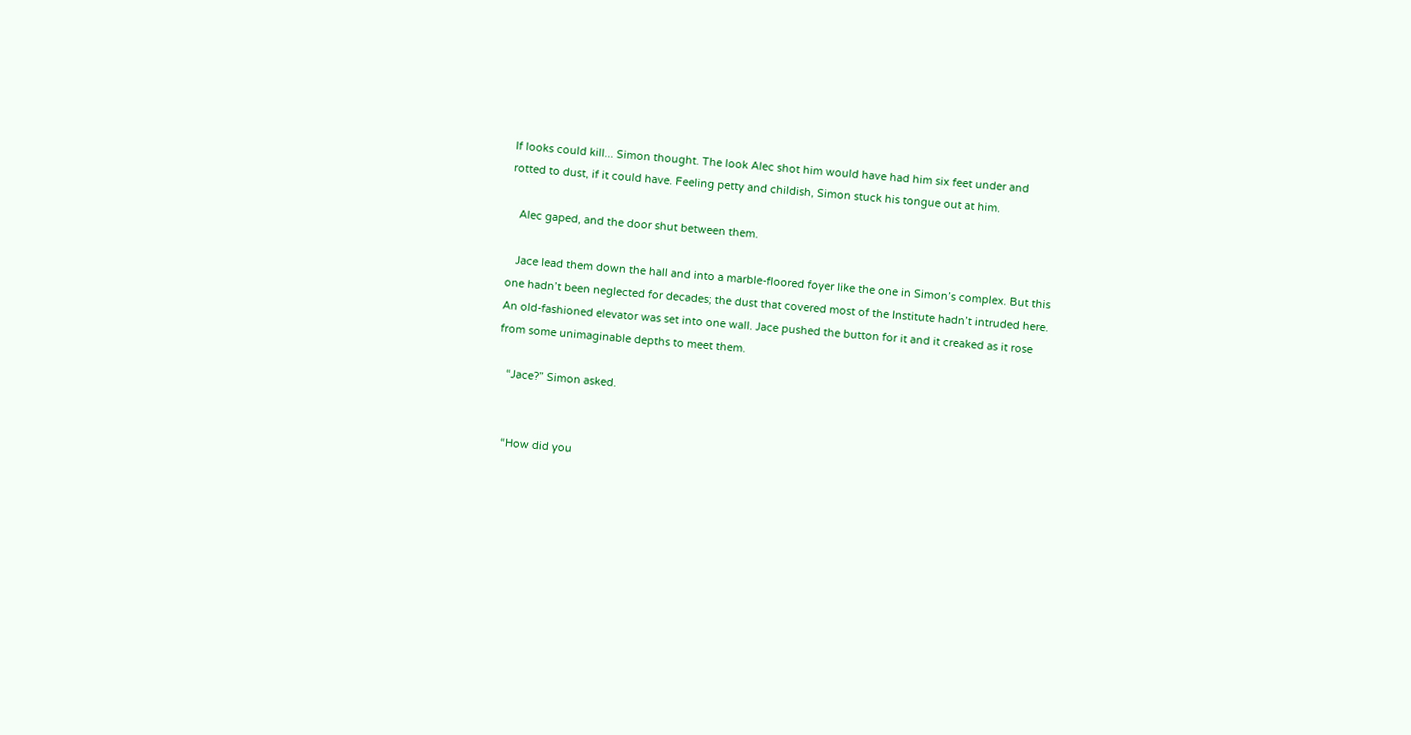If looks could kill... Simon thought. The look Alec shot him would have had him six feet under and rotted to dust, if it could have. Feeling petty and childish, Simon stuck his tongue out at him.

   Alec gaped, and the door shut between them.

   Jace lead them down the hall and into a marble-floored foyer like the one in Simon’s complex. But this one hadn’t been neglected for decades; the dust that covered most of the Institute hadn’t intruded here. An old-fashioned elevator was set into one wall. Jace pushed the button for it and it creaked as it rose from some unimaginable depths to meet them.

   “Jace?” Simon asked.


   “How did you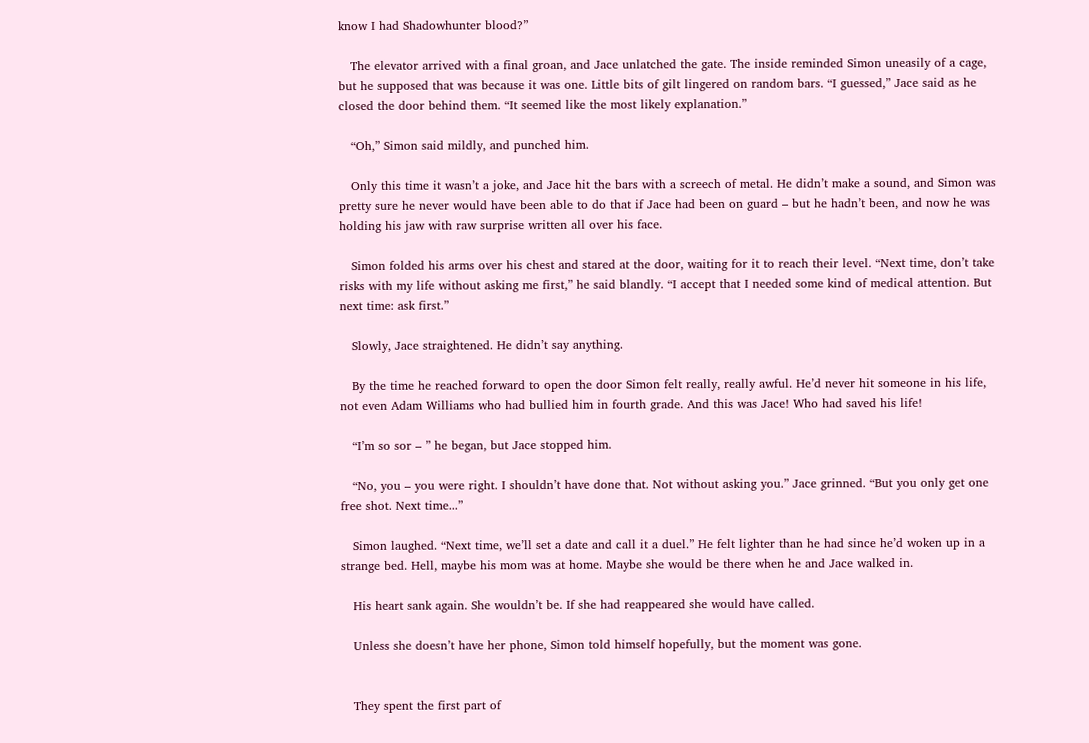know I had Shadowhunter blood?”

   The elevator arrived with a final groan, and Jace unlatched the gate. The inside reminded Simon uneasily of a cage, but he supposed that was because it was one. Little bits of gilt lingered on random bars. “I guessed,” Jace said as he closed the door behind them. “It seemed like the most likely explanation.”

   “Oh,” Simon said mildly, and punched him.

   Only this time it wasn’t a joke, and Jace hit the bars with a screech of metal. He didn’t make a sound, and Simon was pretty sure he never would have been able to do that if Jace had been on guard – but he hadn’t been, and now he was holding his jaw with raw surprise written all over his face.

   Simon folded his arms over his chest and stared at the door, waiting for it to reach their level. “Next time, don’t take risks with my life without asking me first,” he said blandly. “I accept that I needed some kind of medical attention. But next time: ask first.”

   Slowly, Jace straightened. He didn’t say anything.

   By the time he reached forward to open the door Simon felt really, really awful. He’d never hit someone in his life, not even Adam Williams who had bullied him in fourth grade. And this was Jace! Who had saved his life!

   “I’m so sor – ” he began, but Jace stopped him.

   “No, you – you were right. I shouldn’t have done that. Not without asking you.” Jace grinned. “But you only get one free shot. Next time...”

   Simon laughed. “Next time, we’ll set a date and call it a duel.” He felt lighter than he had since he’d woken up in a strange bed. Hell, maybe his mom was at home. Maybe she would be there when he and Jace walked in.

   His heart sank again. She wouldn’t be. If she had reappeared she would have called.

   Unless she doesn’t have her phone, Simon told himself hopefully, but the moment was gone.


   They spent the first part of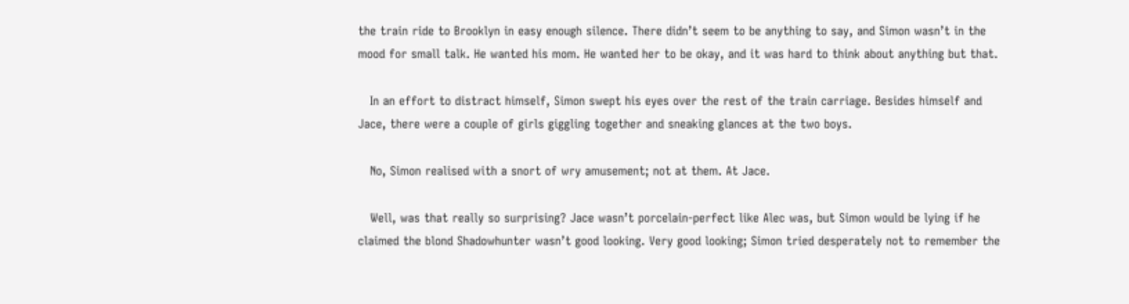the train ride to Brooklyn in easy enough silence. There didn’t seem to be anything to say, and Simon wasn’t in the mood for small talk. He wanted his mom. He wanted her to be okay, and it was hard to think about anything but that.

   In an effort to distract himself, Simon swept his eyes over the rest of the train carriage. Besides himself and Jace, there were a couple of girls giggling together and sneaking glances at the two boys.

   No, Simon realised with a snort of wry amusement; not at them. At Jace.

   Well, was that really so surprising? Jace wasn’t porcelain-perfect like Alec was, but Simon would be lying if he claimed the blond Shadowhunter wasn’t good looking. Very good looking; Simon tried desperately not to remember the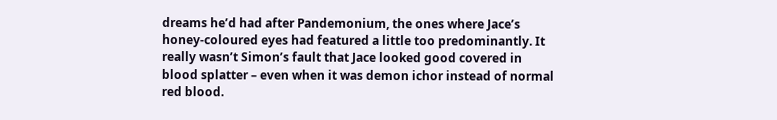dreams he’d had after Pandemonium, the ones where Jace’s honey-coloured eyes had featured a little too predominantly. It really wasn’t Simon’s fault that Jace looked good covered in blood splatter – even when it was demon ichor instead of normal red blood.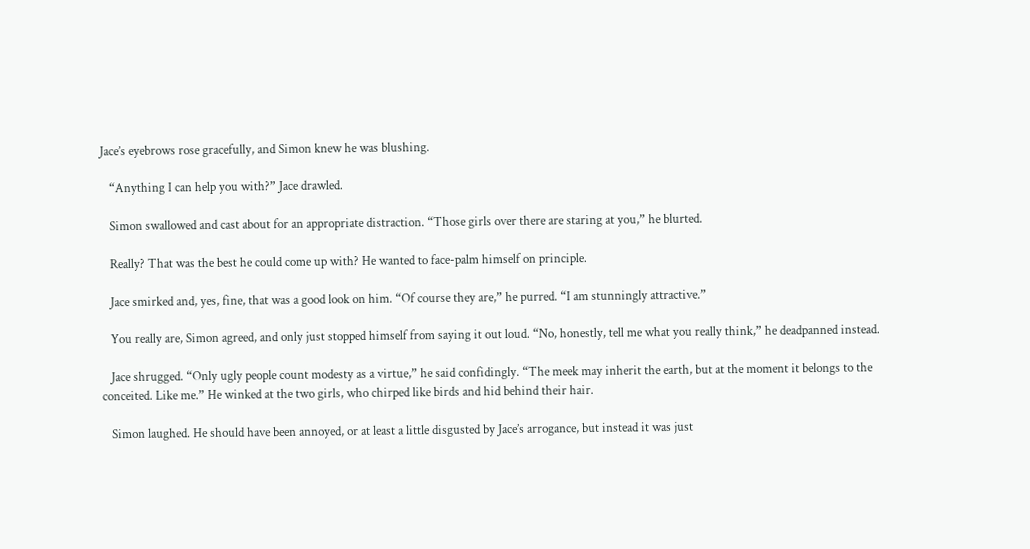Jace’s eyebrows rose gracefully, and Simon knew he was blushing.

   “Anything I can help you with?” Jace drawled.

   Simon swallowed and cast about for an appropriate distraction. “Those girls over there are staring at you,” he blurted.

   Really? That was the best he could come up with? He wanted to face-palm himself on principle.

   Jace smirked and, yes, fine, that was a good look on him. “Of course they are,” he purred. “I am stunningly attractive.”

   You really are, Simon agreed, and only just stopped himself from saying it out loud. “No, honestly, tell me what you really think,” he deadpanned instead.

   Jace shrugged. “Only ugly people count modesty as a virtue,” he said confidingly. “The meek may inherit the earth, but at the moment it belongs to the conceited. Like me.” He winked at the two girls, who chirped like birds and hid behind their hair.

   Simon laughed. He should have been annoyed, or at least a little disgusted by Jace’s arrogance, but instead it was just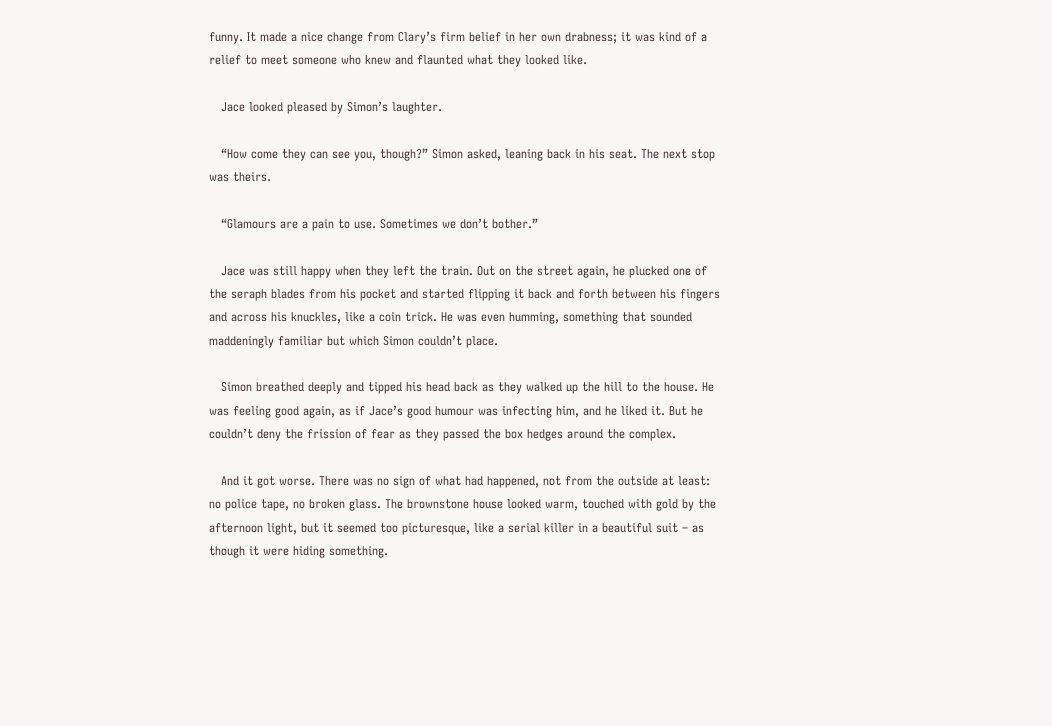funny. It made a nice change from Clary’s firm belief in her own drabness; it was kind of a relief to meet someone who knew and flaunted what they looked like.

   Jace looked pleased by Simon’s laughter.

   “How come they can see you, though?” Simon asked, leaning back in his seat. The next stop was theirs.

   “Glamours are a pain to use. Sometimes we don’t bother.”

   Jace was still happy when they left the train. Out on the street again, he plucked one of the seraph blades from his pocket and started flipping it back and forth between his fingers and across his knuckles, like a coin trick. He was even humming, something that sounded maddeningly familiar but which Simon couldn’t place.

   Simon breathed deeply and tipped his head back as they walked up the hill to the house. He was feeling good again, as if Jace’s good humour was infecting him, and he liked it. But he couldn’t deny the frission of fear as they passed the box hedges around the complex.

   And it got worse. There was no sign of what had happened, not from the outside at least: no police tape, no broken glass. The brownstone house looked warm, touched with gold by the afternoon light, but it seemed too picturesque, like a serial killer in a beautiful suit – as though it were hiding something.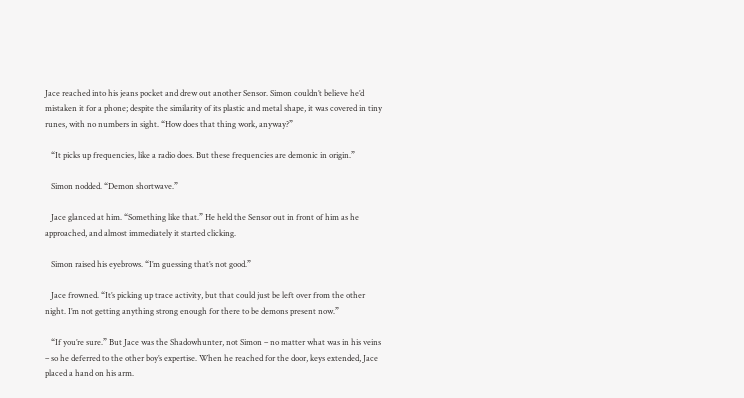Jace reached into his jeans pocket and drew out another Sensor. Simon couldn’t believe he’d mistaken it for a phone; despite the similarity of its plastic and metal shape, it was covered in tiny runes, with no numbers in sight. “How does that thing work, anyway?”

   “It picks up frequencies, like a radio does. But these frequencies are demonic in origin.”

   Simon nodded. “Demon shortwave.”

   Jace glanced at him. “Something like that.” He held the Sensor out in front of him as he approached, and almost immediately it started clicking.

   Simon raised his eyebrows. “I’m guessing that’s not good.”

   Jace frowned. “It’s picking up trace activity, but that could just be left over from the other night. I’m not getting anything strong enough for there to be demons present now.”

   “If you’re sure.” But Jace was the Shadowhunter, not Simon – no matter what was in his veins – so he deferred to the other boy’s expertise. When he reached for the door, keys extended, Jace placed a hand on his arm.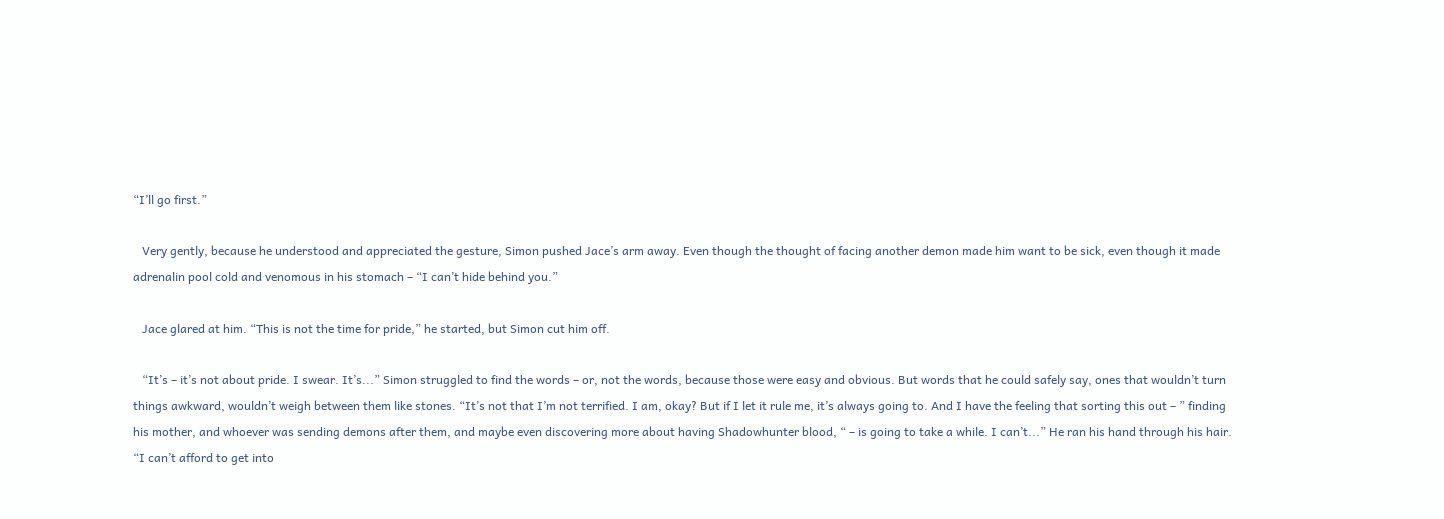“I’ll go first.”

   Very gently, because he understood and appreciated the gesture, Simon pushed Jace’s arm away. Even though the thought of facing another demon made him want to be sick, even though it made adrenalin pool cold and venomous in his stomach – “I can’t hide behind you.”

   Jace glared at him. “This is not the time for pride,” he started, but Simon cut him off.

   “It’s – it’s not about pride. I swear. It’s...” Simon struggled to find the words – or, not the words, because those were easy and obvious. But words that he could safely say, ones that wouldn’t turn things awkward, wouldn’t weigh between them like stones. “It’s not that I’m not terrified. I am, okay? But if I let it rule me, it’s always going to. And I have the feeling that sorting this out – ” finding his mother, and whoever was sending demons after them, and maybe even discovering more about having Shadowhunter blood, “ – is going to take a while. I can’t...” He ran his hand through his hair. “I can’t afford to get into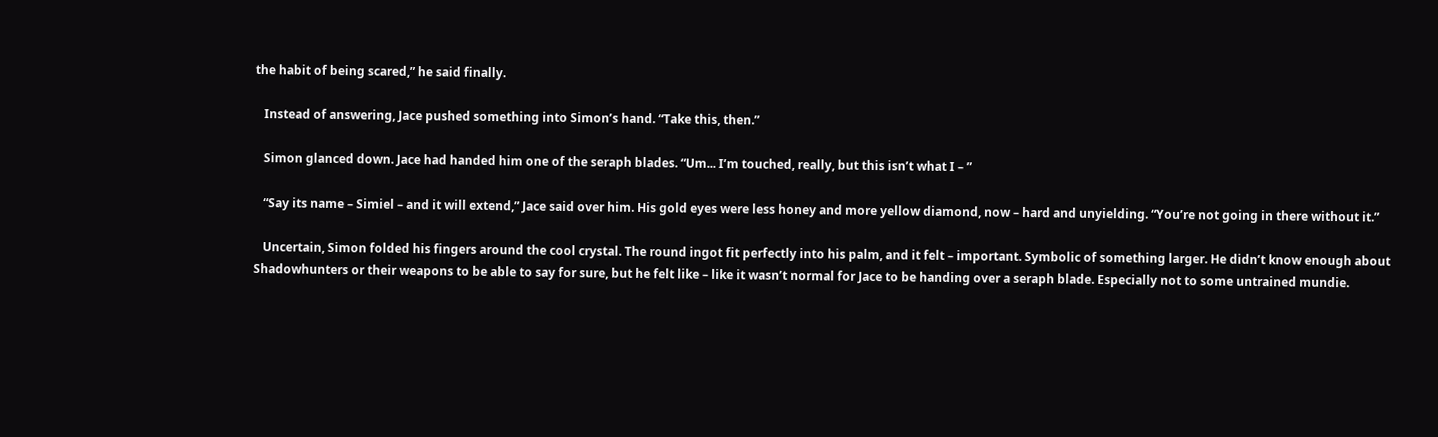the habit of being scared,” he said finally.

   Instead of answering, Jace pushed something into Simon’s hand. “Take this, then.”

   Simon glanced down. Jace had handed him one of the seraph blades. “Um... I’m touched, really, but this isn’t what I – ”

   “Say its name – Simiel – and it will extend,” Jace said over him. His gold eyes were less honey and more yellow diamond, now – hard and unyielding. “You’re not going in there without it.”

   Uncertain, Simon folded his fingers around the cool crystal. The round ingot fit perfectly into his palm, and it felt – important. Symbolic of something larger. He didn’t know enough about Shadowhunters or their weapons to be able to say for sure, but he felt like – like it wasn’t normal for Jace to be handing over a seraph blade. Especially not to some untrained mundie.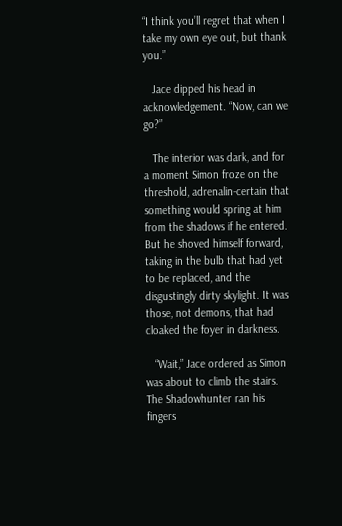“I think you’ll regret that when I take my own eye out, but thank you.”

   Jace dipped his head in acknowledgement. “Now, can we go?”

   The interior was dark, and for a moment Simon froze on the threshold, adrenalin-certain that something would spring at him from the shadows if he entered. But he shoved himself forward, taking in the bulb that had yet to be replaced, and the disgustingly dirty skylight. It was those, not demons, that had cloaked the foyer in darkness.

   “Wait,” Jace ordered as Simon was about to climb the stairs. The Shadowhunter ran his fingers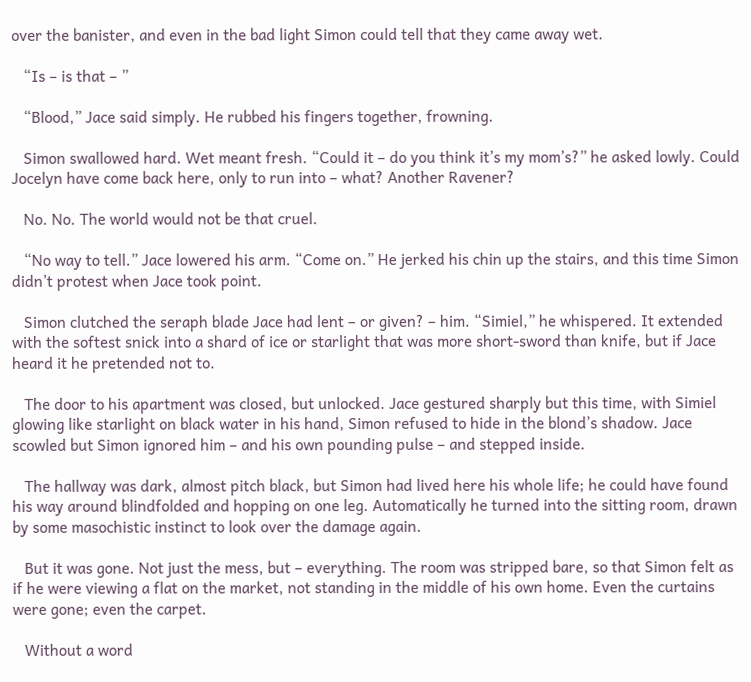over the banister, and even in the bad light Simon could tell that they came away wet.

   “Is – is that – ”

   “Blood,” Jace said simply. He rubbed his fingers together, frowning.

   Simon swallowed hard. Wet meant fresh. “Could it – do you think it’s my mom’s?” he asked lowly. Could Jocelyn have come back here, only to run into – what? Another Ravener?

   No. No. The world would not be that cruel.

   “No way to tell.” Jace lowered his arm. “Come on.” He jerked his chin up the stairs, and this time Simon didn’t protest when Jace took point.

   Simon clutched the seraph blade Jace had lent – or given? – him. “Simiel,” he whispered. It extended with the softest snick into a shard of ice or starlight that was more short-sword than knife, but if Jace heard it he pretended not to.

   The door to his apartment was closed, but unlocked. Jace gestured sharply but this time, with Simiel glowing like starlight on black water in his hand, Simon refused to hide in the blond’s shadow. Jace scowled but Simon ignored him – and his own pounding pulse – and stepped inside.

   The hallway was dark, almost pitch black, but Simon had lived here his whole life; he could have found his way around blindfolded and hopping on one leg. Automatically he turned into the sitting room, drawn by some masochistic instinct to look over the damage again.

   But it was gone. Not just the mess, but – everything. The room was stripped bare, so that Simon felt as if he were viewing a flat on the market, not standing in the middle of his own home. Even the curtains were gone; even the carpet.

   Without a word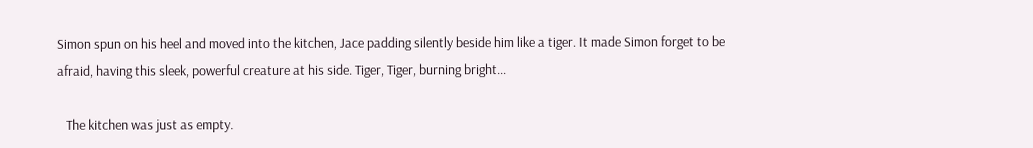Simon spun on his heel and moved into the kitchen, Jace padding silently beside him like a tiger. It made Simon forget to be afraid, having this sleek, powerful creature at his side. Tiger, Tiger, burning bright...

   The kitchen was just as empty.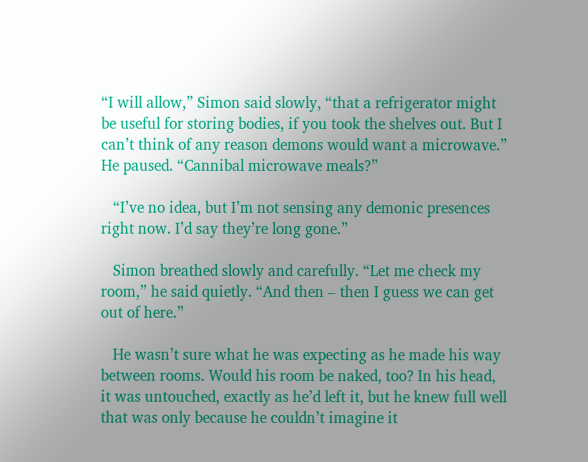“I will allow,” Simon said slowly, “that a refrigerator might be useful for storing bodies, if you took the shelves out. But I can’t think of any reason demons would want a microwave.” He paused. “Cannibal microwave meals?”

   “I’ve no idea, but I’m not sensing any demonic presences right now. I’d say they’re long gone.”

   Simon breathed slowly and carefully. “Let me check my room,” he said quietly. “And then – then I guess we can get out of here.”

   He wasn’t sure what he was expecting as he made his way between rooms. Would his room be naked, too? In his head, it was untouched, exactly as he’d left it, but he knew full well that was only because he couldn’t imagine it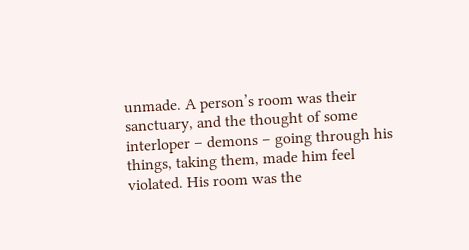unmade. A person’s room was their sanctuary, and the thought of some interloper – demons – going through his things, taking them, made him feel violated. His room was the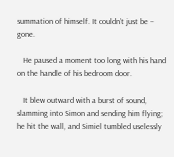summation of himself. It couldn’t just be – gone.

   He paused a moment too long with his hand on the handle of his bedroom door.

   It blew outward with a burst of sound, slamming into Simon and sending him flying; he hit the wall, and Simiel tumbled uselessly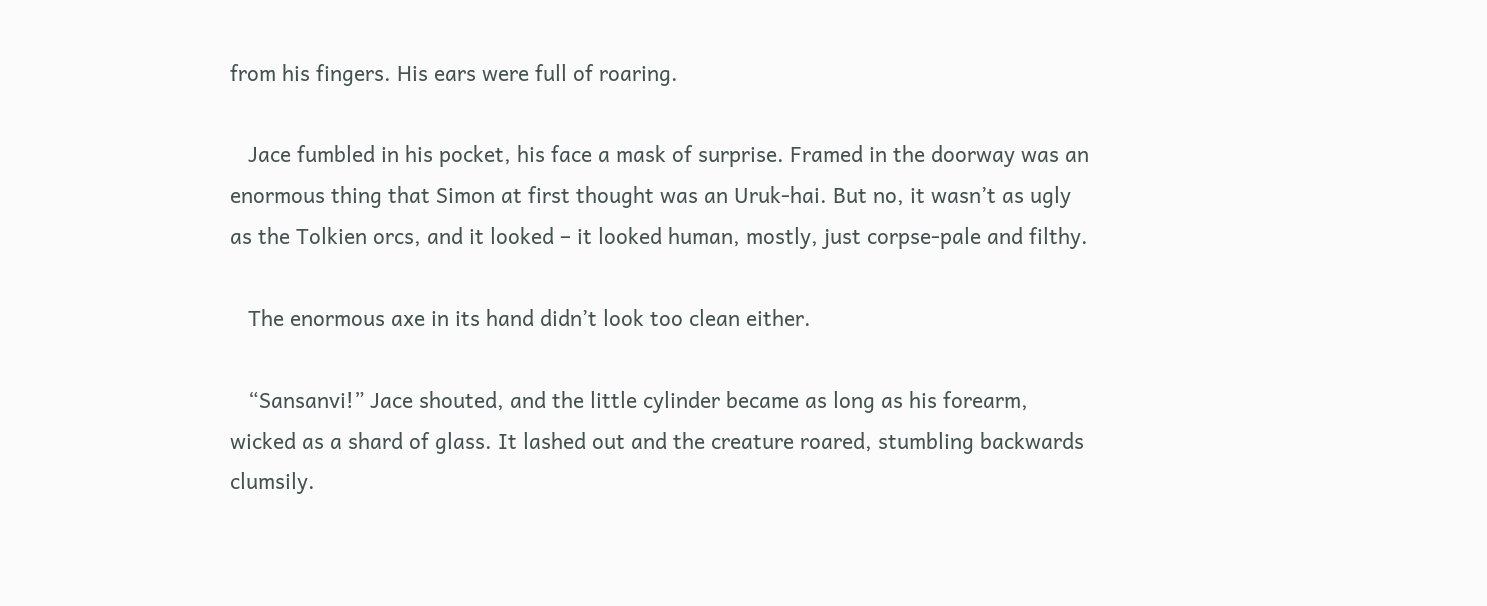from his fingers. His ears were full of roaring.

   Jace fumbled in his pocket, his face a mask of surprise. Framed in the doorway was an enormous thing that Simon at first thought was an Uruk-hai. But no, it wasn’t as ugly as the Tolkien orcs, and it looked – it looked human, mostly, just corpse-pale and filthy.

   The enormous axe in its hand didn’t look too clean either.

   “Sansanvi!” Jace shouted, and the little cylinder became as long as his forearm, wicked as a shard of glass. It lashed out and the creature roared, stumbling backwards clumsily.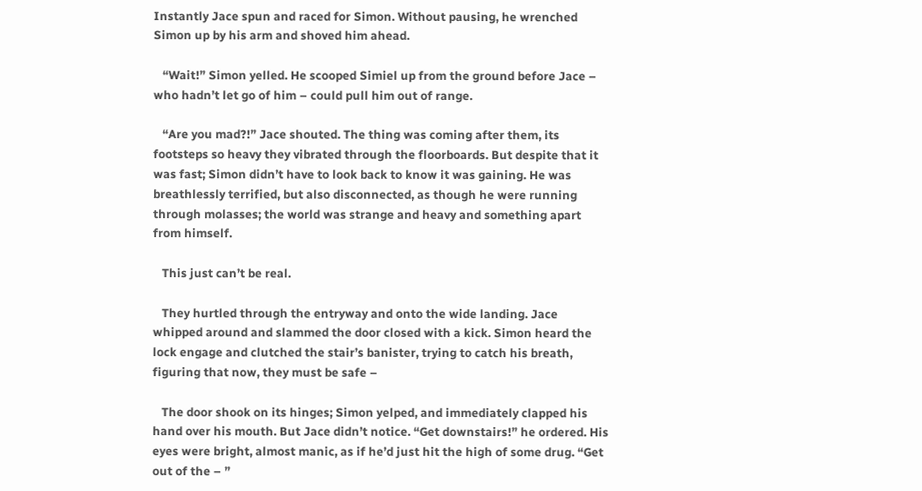Instantly Jace spun and raced for Simon. Without pausing, he wrenched Simon up by his arm and shoved him ahead.

   “Wait!” Simon yelled. He scooped Simiel up from the ground before Jace – who hadn’t let go of him – could pull him out of range.

   “Are you mad?!” Jace shouted. The thing was coming after them, its footsteps so heavy they vibrated through the floorboards. But despite that it was fast; Simon didn’t have to look back to know it was gaining. He was breathlessly terrified, but also disconnected, as though he were running through molasses; the world was strange and heavy and something apart from himself.

   This just can’t be real.

   They hurtled through the entryway and onto the wide landing. Jace whipped around and slammed the door closed with a kick. Simon heard the lock engage and clutched the stair’s banister, trying to catch his breath, figuring that now, they must be safe –

   The door shook on its hinges; Simon yelped, and immediately clapped his hand over his mouth. But Jace didn’t notice. “Get downstairs!” he ordered. His eyes were bright, almost manic, as if he’d just hit the high of some drug. “Get out of the – ”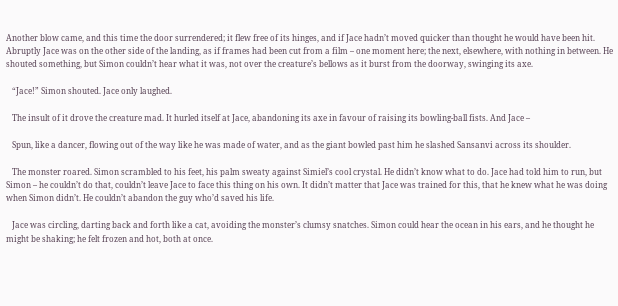Another blow came, and this time the door surrendered; it flew free of its hinges, and if Jace hadn’t moved quicker than thought he would have been hit. Abruptly Jace was on the other side of the landing, as if frames had been cut from a film – one moment here; the next, elsewhere, with nothing in between. He shouted something, but Simon couldn’t hear what it was, not over the creature’s bellows as it burst from the doorway, swinging its axe.

   “Jace!” Simon shouted. Jace only laughed.

   The insult of it drove the creature mad. It hurled itself at Jace, abandoning its axe in favour of raising its bowling-ball fists. And Jace –

   Spun, like a dancer, flowing out of the way like he was made of water, and as the giant bowled past him he slashed Sansanvi across its shoulder.

   The monster roared. Simon scrambled to his feet, his palm sweaty against Simiel’s cool crystal. He didn’t know what to do. Jace had told him to run, but Simon – he couldn’t do that, couldn’t leave Jace to face this thing on his own. It didn’t matter that Jace was trained for this, that he knew what he was doing when Simon didn’t. He couldn’t abandon the guy who’d saved his life.

   Jace was circling, darting back and forth like a cat, avoiding the monster’s clumsy snatches. Simon could hear the ocean in his ears, and he thought he might be shaking; he felt frozen and hot, both at once.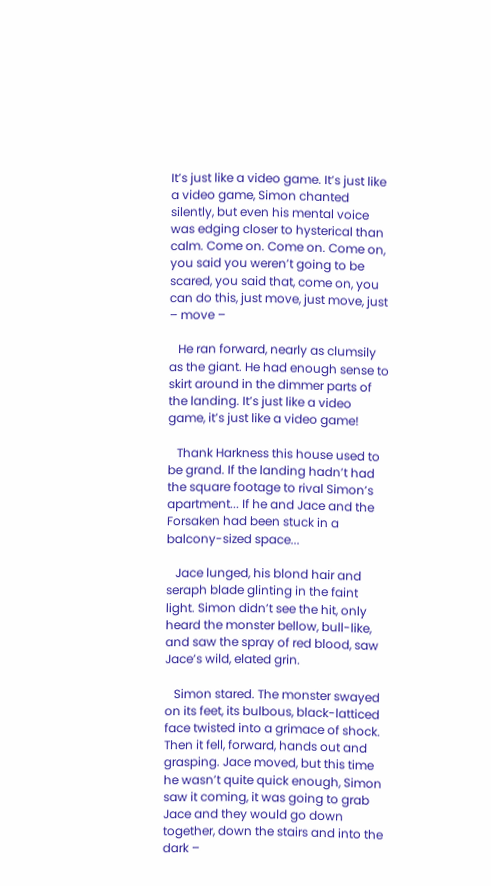It’s just like a video game. It’s just like a video game, Simon chanted silently, but even his mental voice was edging closer to hysterical than calm. Come on. Come on. Come on, you said you weren’t going to be scared, you said that, come on, you can do this, just move, just move, just – move –

   He ran forward, nearly as clumsily as the giant. He had enough sense to skirt around in the dimmer parts of the landing. It’s just like a video game, it’s just like a video game!

   Thank Harkness this house used to be grand. If the landing hadn’t had the square footage to rival Simon’s apartment... If he and Jace and the Forsaken had been stuck in a balcony-sized space...

   Jace lunged, his blond hair and seraph blade glinting in the faint light. Simon didn’t see the hit, only heard the monster bellow, bull-like, and saw the spray of red blood, saw Jace’s wild, elated grin.

   Simon stared. The monster swayed on its feet, its bulbous, black-latticed face twisted into a grimace of shock. Then it fell, forward, hands out and grasping. Jace moved, but this time he wasn’t quite quick enough, Simon saw it coming, it was going to grab Jace and they would go down together, down the stairs and into the dark –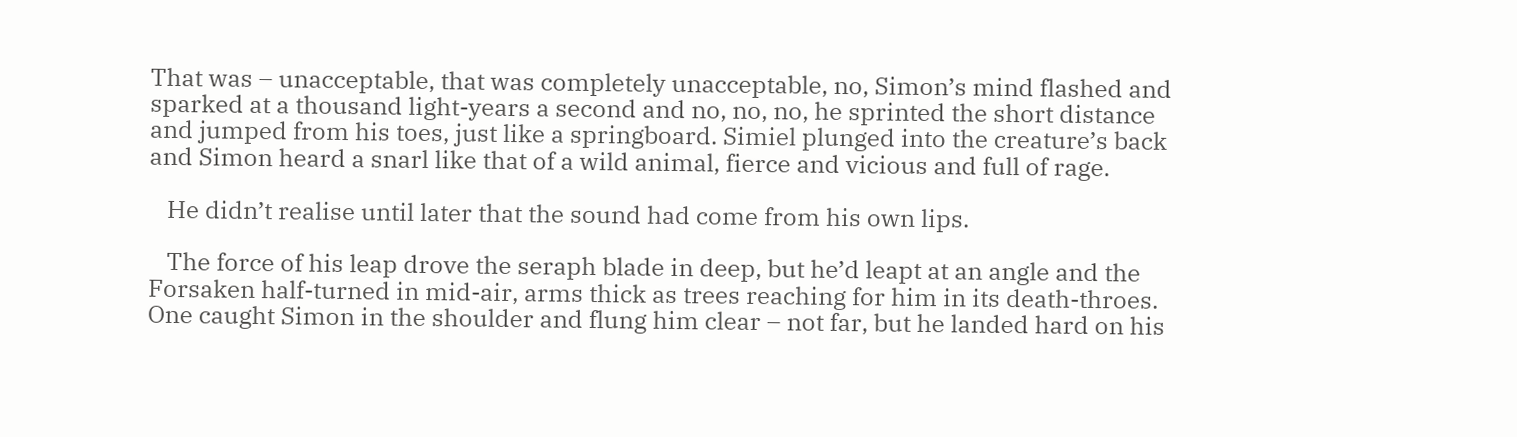That was – unacceptable, that was completely unacceptable, no, Simon’s mind flashed and sparked at a thousand light-years a second and no, no, no, he sprinted the short distance and jumped from his toes, just like a springboard. Simiel plunged into the creature’s back and Simon heard a snarl like that of a wild animal, fierce and vicious and full of rage.

   He didn’t realise until later that the sound had come from his own lips.

   The force of his leap drove the seraph blade in deep, but he’d leapt at an angle and the Forsaken half-turned in mid-air, arms thick as trees reaching for him in its death-throes. One caught Simon in the shoulder and flung him clear – not far, but he landed hard on his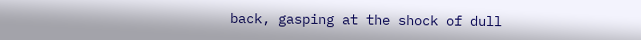back, gasping at the shock of dull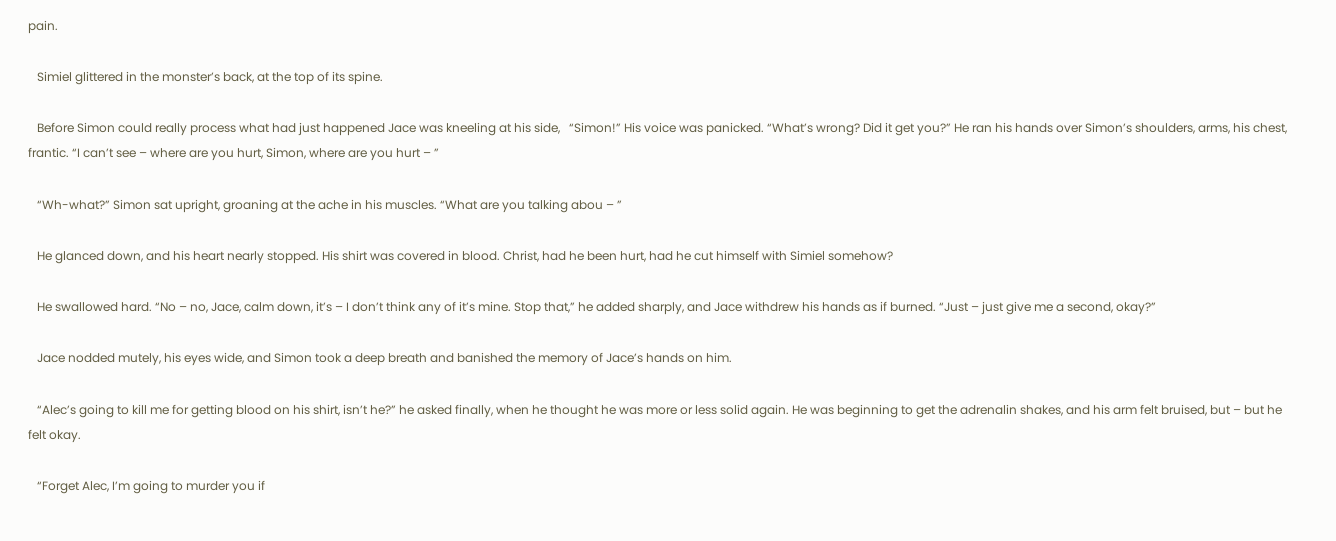pain.

   Simiel glittered in the monster’s back, at the top of its spine.

   Before Simon could really process what had just happened Jace was kneeling at his side,   “Simon!” His voice was panicked. “What’s wrong? Did it get you?” He ran his hands over Simon’s shoulders, arms, his chest, frantic. “I can’t see – where are you hurt, Simon, where are you hurt – ”

   “Wh-what?” Simon sat upright, groaning at the ache in his muscles. “What are you talking abou – ”

   He glanced down, and his heart nearly stopped. His shirt was covered in blood. Christ, had he been hurt, had he cut himself with Simiel somehow?

   He swallowed hard. “No – no, Jace, calm down, it’s – I don’t think any of it’s mine. Stop that,” he added sharply, and Jace withdrew his hands as if burned. “Just – just give me a second, okay?”

   Jace nodded mutely, his eyes wide, and Simon took a deep breath and banished the memory of Jace’s hands on him.

   “Alec’s going to kill me for getting blood on his shirt, isn’t he?” he asked finally, when he thought he was more or less solid again. He was beginning to get the adrenalin shakes, and his arm felt bruised, but – but he felt okay.

   “Forget Alec, I’m going to murder you if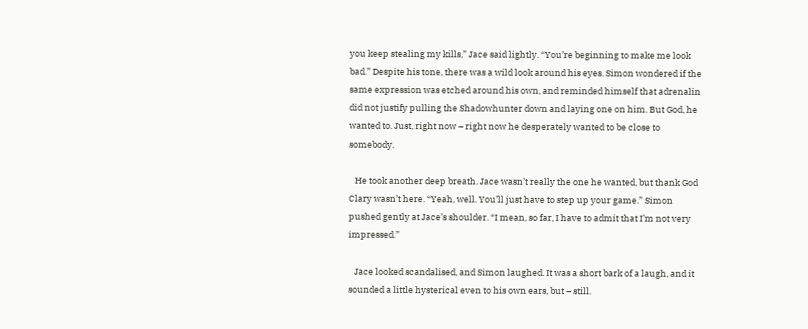you keep stealing my kills,” Jace said lightly. “You’re beginning to make me look bad.” Despite his tone, there was a wild look around his eyes. Simon wondered if the same expression was etched around his own, and reminded himself that adrenalin did not justify pulling the Shadowhunter down and laying one on him. But God, he wanted to. Just, right now – right now he desperately wanted to be close to somebody.

   He took another deep breath. Jace wasn’t really the one he wanted, but thank God Clary wasn’t here. “Yeah, well. You’ll just have to step up your game.” Simon pushed gently at Jace’s shoulder. “I mean, so far, I have to admit that I’m not very impressed.”

   Jace looked scandalised, and Simon laughed. It was a short bark of a laugh, and it sounded a little hysterical even to his own ears, but – still.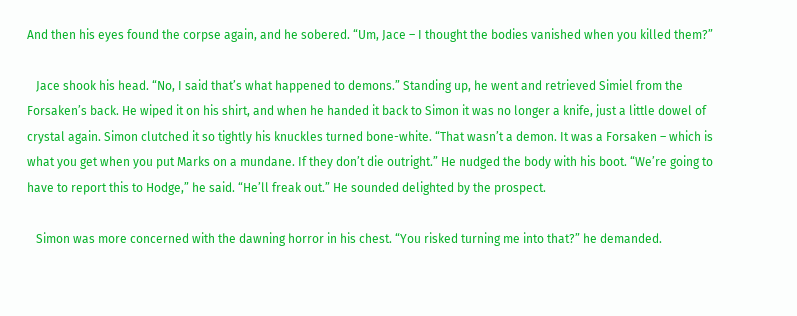And then his eyes found the corpse again, and he sobered. “Um, Jace – I thought the bodies vanished when you killed them?”

   Jace shook his head. “No, I said that’s what happened to demons.” Standing up, he went and retrieved Simiel from the Forsaken’s back. He wiped it on his shirt, and when he handed it back to Simon it was no longer a knife, just a little dowel of crystal again. Simon clutched it so tightly his knuckles turned bone-white. “That wasn’t a demon. It was a Forsaken – which is what you get when you put Marks on a mundane. If they don’t die outright.” He nudged the body with his boot. “We’re going to have to report this to Hodge,” he said. “He’ll freak out.” He sounded delighted by the prospect.

   Simon was more concerned with the dawning horror in his chest. “You risked turning me into that?” he demanded.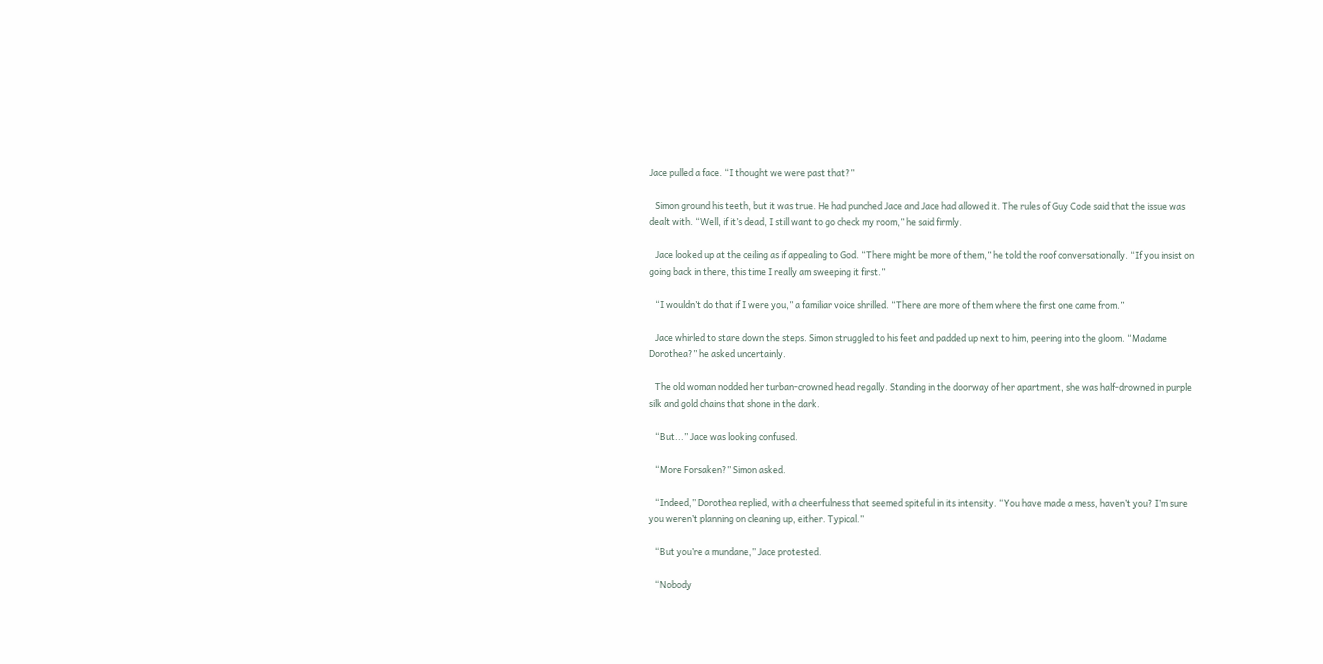Jace pulled a face. “I thought we were past that?”

   Simon ground his teeth, but it was true. He had punched Jace and Jace had allowed it. The rules of Guy Code said that the issue was dealt with. “Well, if it’s dead, I still want to go check my room,” he said firmly.

   Jace looked up at the ceiling as if appealing to God. “There might be more of them,” he told the roof conversationally. “If you insist on going back in there, this time I really am sweeping it first.”

   “I wouldn’t do that if I were you,” a familiar voice shrilled. “There are more of them where the first one came from.”

   Jace whirled to stare down the steps. Simon struggled to his feet and padded up next to him, peering into the gloom. “Madame Dorothea?” he asked uncertainly.

   The old woman nodded her turban-crowned head regally. Standing in the doorway of her apartment, she was half-drowned in purple silk and gold chains that shone in the dark.

   “But...” Jace was looking confused.

   “More Forsaken?” Simon asked.

   “Indeed,” Dorothea replied, with a cheerfulness that seemed spiteful in its intensity. “You have made a mess, haven’t you? I’m sure you weren’t planning on cleaning up, either. Typical.”

   “But you’re a mundane,” Jace protested.

   “Nobody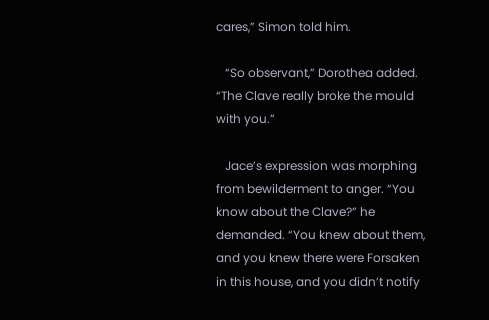cares,” Simon told him.

   “So observant,” Dorothea added. “The Clave really broke the mould with you.”

   Jace’s expression was morphing from bewilderment to anger. “You know about the Clave?” he demanded. “You knew about them, and you knew there were Forsaken in this house, and you didn’t notify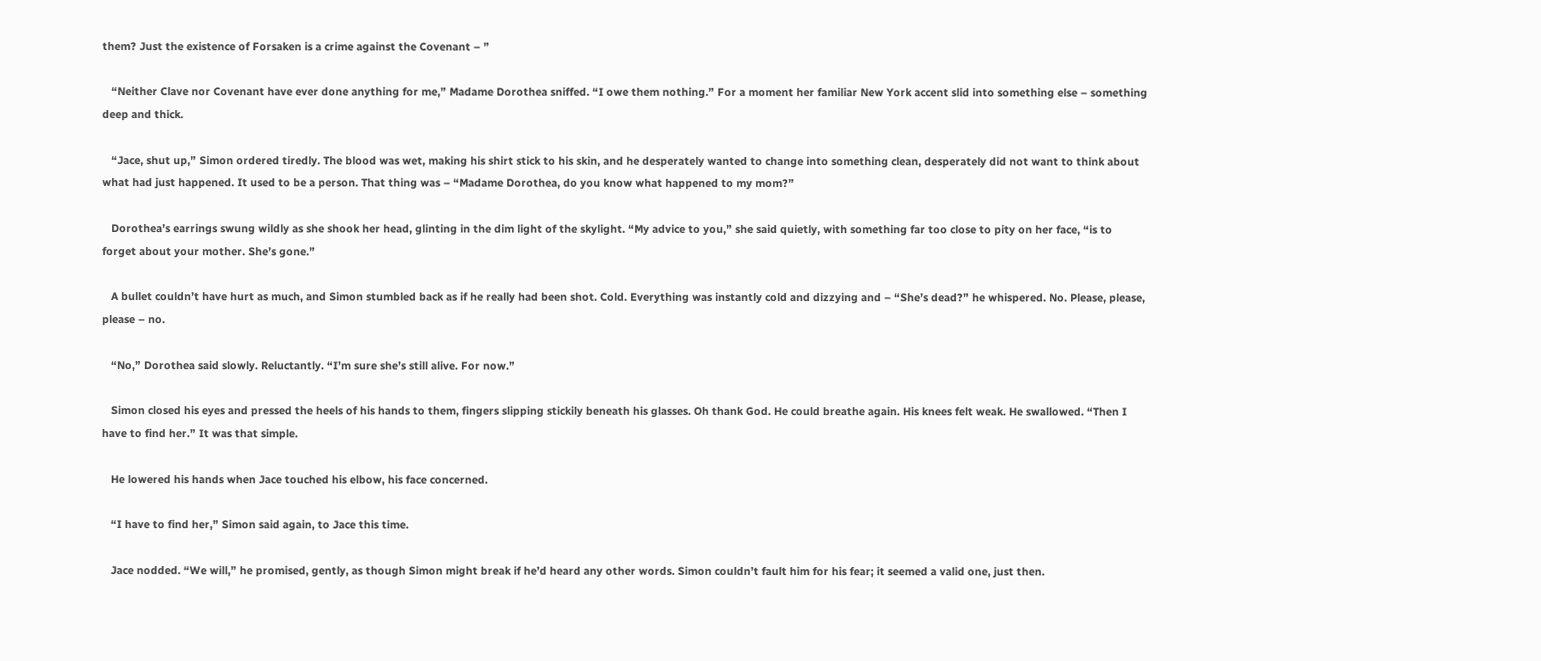them? Just the existence of Forsaken is a crime against the Covenant – ”

   “Neither Clave nor Covenant have ever done anything for me,” Madame Dorothea sniffed. “I owe them nothing.” For a moment her familiar New York accent slid into something else – something deep and thick.

   “Jace, shut up,” Simon ordered tiredly. The blood was wet, making his shirt stick to his skin, and he desperately wanted to change into something clean, desperately did not want to think about what had just happened. It used to be a person. That thing was – “Madame Dorothea, do you know what happened to my mom?”

   Dorothea’s earrings swung wildly as she shook her head, glinting in the dim light of the skylight. “My advice to you,” she said quietly, with something far too close to pity on her face, “is to forget about your mother. She’s gone.”

   A bullet couldn’t have hurt as much, and Simon stumbled back as if he really had been shot. Cold. Everything was instantly cold and dizzying and – “She’s dead?” he whispered. No. Please, please, please – no.

   “No,” Dorothea said slowly. Reluctantly. “I’m sure she’s still alive. For now.”

   Simon closed his eyes and pressed the heels of his hands to them, fingers slipping stickily beneath his glasses. Oh thank God. He could breathe again. His knees felt weak. He swallowed. “Then I have to find her.” It was that simple.

   He lowered his hands when Jace touched his elbow, his face concerned.

   “I have to find her,” Simon said again, to Jace this time.

   Jace nodded. “We will,” he promised, gently, as though Simon might break if he’d heard any other words. Simon couldn’t fault him for his fear; it seemed a valid one, just then.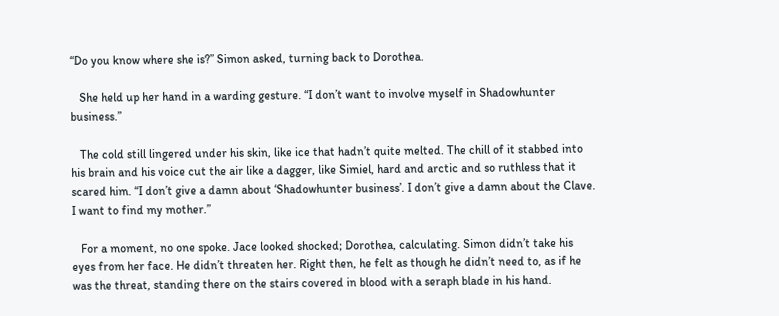“Do you know where she is?” Simon asked, turning back to Dorothea.

   She held up her hand in a warding gesture. “I don’t want to involve myself in Shadowhunter business.”

   The cold still lingered under his skin, like ice that hadn’t quite melted. The chill of it stabbed into his brain and his voice cut the air like a dagger, like Simiel, hard and arctic and so ruthless that it scared him. “I don’t give a damn about ‘Shadowhunter business’. I don’t give a damn about the Clave. I want to find my mother.”

   For a moment, no one spoke. Jace looked shocked; Dorothea, calculating. Simon didn’t take his eyes from her face. He didn’t threaten her. Right then, he felt as though he didn’t need to, as if he was the threat, standing there on the stairs covered in blood with a seraph blade in his hand.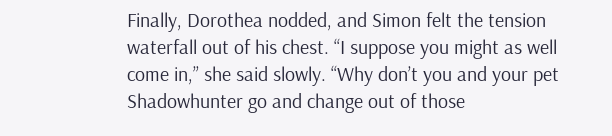Finally, Dorothea nodded, and Simon felt the tension waterfall out of his chest. “I suppose you might as well come in,” she said slowly. “Why don’t you and your pet Shadowhunter go and change out of those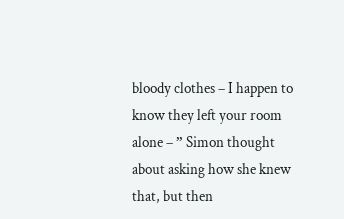bloody clothes – I happen to know they left your room alone – ” Simon thought about asking how she knew that, but then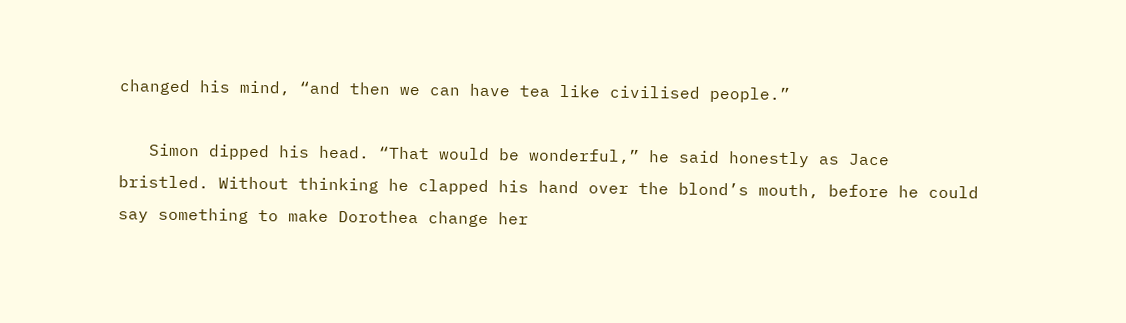changed his mind, “and then we can have tea like civilised people.”

   Simon dipped his head. “That would be wonderful,” he said honestly as Jace bristled. Without thinking he clapped his hand over the blond’s mouth, before he could say something to make Dorothea change her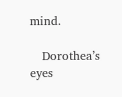mind.

   Dorothea’s eyes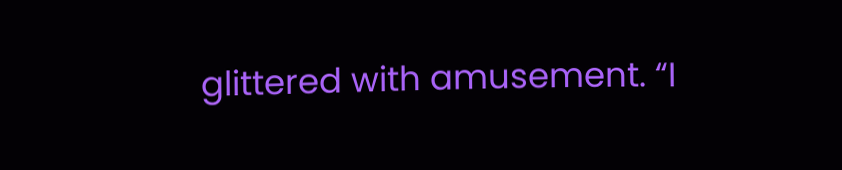glittered with amusement. “I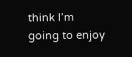think I’m going to enjoy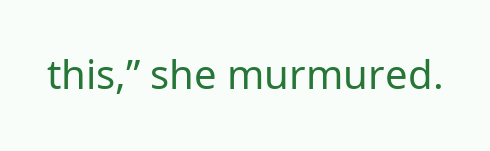this,” she murmured.